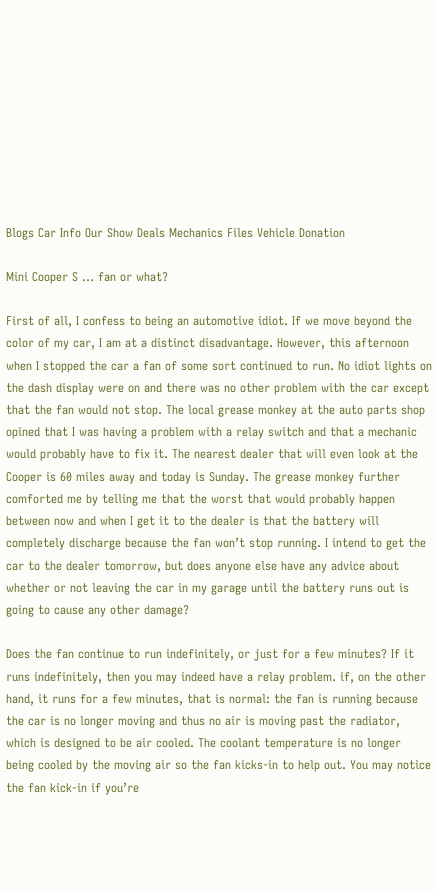Blogs Car Info Our Show Deals Mechanics Files Vehicle Donation

Mini Cooper S ... fan or what?

First of all, I confess to being an automotive idiot. If we move beyond the color of my car, I am at a distinct disadvantage. However, this afternoon when I stopped the car a fan of some sort continued to run. No idiot lights on the dash display were on and there was no other problem with the car except that the fan would not stop. The local grease monkey at the auto parts shop opined that I was having a problem with a relay switch and that a mechanic would probably have to fix it. The nearest dealer that will even look at the Cooper is 60 miles away and today is Sunday. The grease monkey further comforted me by telling me that the worst that would probably happen between now and when I get it to the dealer is that the battery will completely discharge because the fan won’t stop running. I intend to get the car to the dealer tomorrow, but does anyone else have any advice about whether or not leaving the car in my garage until the battery runs out is going to cause any other damage?

Does the fan continue to run indefinitely, or just for a few minutes? If it runs indefinitely, then you may indeed have a relay problem. if, on the other hand, it runs for a few minutes, that is normal: the fan is running because the car is no longer moving and thus no air is moving past the radiator, which is designed to be air cooled. The coolant temperature is no longer being cooled by the moving air so the fan kicks-in to help out. You may notice the fan kick-in if you’re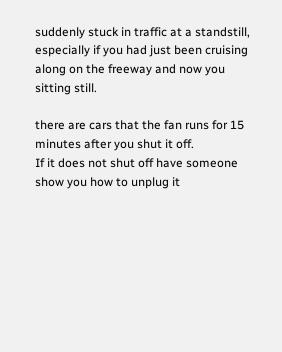suddenly stuck in traffic at a standstill, especially if you had just been cruising along on the freeway and now you sitting still.

there are cars that the fan runs for 15 minutes after you shut it off.
If it does not shut off have someone show you how to unplug it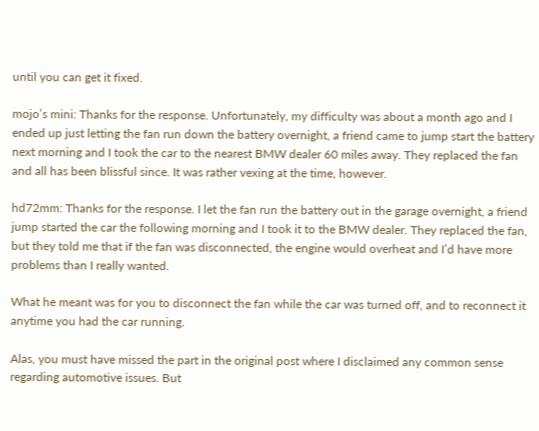until you can get it fixed.

mojo’s mini: Thanks for the response. Unfortunately, my difficulty was about a month ago and I ended up just letting the fan run down the battery overnight, a friend came to jump start the battery next morning and I took the car to the nearest BMW dealer 60 miles away. They replaced the fan and all has been blissful since. It was rather vexing at the time, however.

hd72mm: Thanks for the response. I let the fan run the battery out in the garage overnight, a friend jump started the car the following morning and I took it to the BMW dealer. They replaced the fan, but they told me that if the fan was disconnected, the engine would overheat and I’d have more problems than I really wanted.

What he meant was for you to disconnect the fan while the car was turned off, and to reconnect it anytime you had the car running.

Alas, you must have missed the part in the original post where I disclaimed any common sense regarding automotive issues. But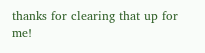thanks for clearing that up for me!